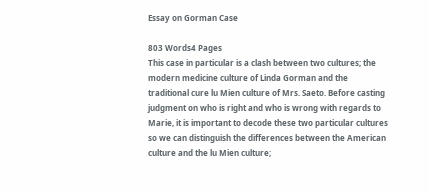Essay on Gorman Case

803 Words4 Pages
This case in particular is a clash between two cultures; the modern medicine culture of Linda Gorman and the traditional cure lu Mien culture of Mrs. Saeto. Before casting judgment on who is right and who is wrong with regards to Marie, it is important to decode these two particular cultures so we can distinguish the differences between the American culture and the lu Mien culture;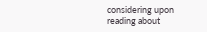considering upon reading about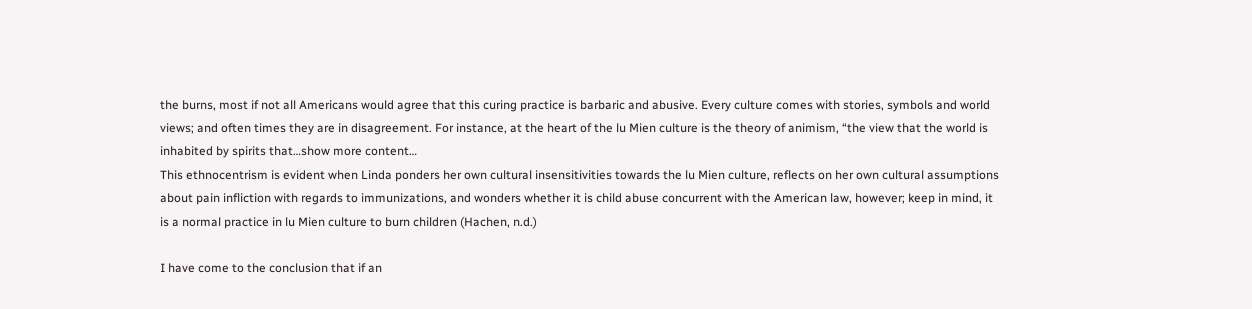the burns, most if not all Americans would agree that this curing practice is barbaric and abusive. Every culture comes with stories, symbols and world views; and often times they are in disagreement. For instance, at the heart of the lu Mien culture is the theory of animism, “the view that the world is inhabited by spirits that…show more content…
This ethnocentrism is evident when Linda ponders her own cultural insensitivities towards the lu Mien culture, reflects on her own cultural assumptions about pain infliction with regards to immunizations, and wonders whether it is child abuse concurrent with the American law, however; keep in mind, it is a normal practice in lu Mien culture to burn children (Hachen, n.d.)

I have come to the conclusion that if an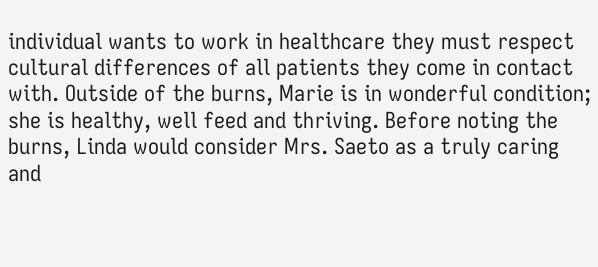individual wants to work in healthcare they must respect cultural differences of all patients they come in contact with. Outside of the burns, Marie is in wonderful condition; she is healthy, well feed and thriving. Before noting the burns, Linda would consider Mrs. Saeto as a truly caring and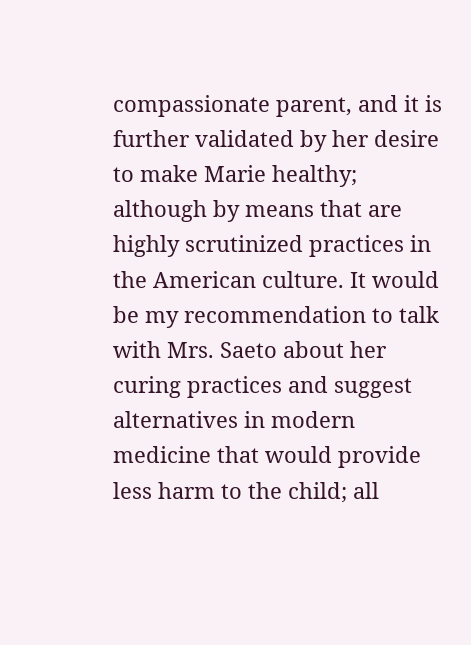compassionate parent, and it is further validated by her desire to make Marie healthy; although by means that are highly scrutinized practices in the American culture. It would be my recommendation to talk with Mrs. Saeto about her curing practices and suggest alternatives in modern medicine that would provide less harm to the child; all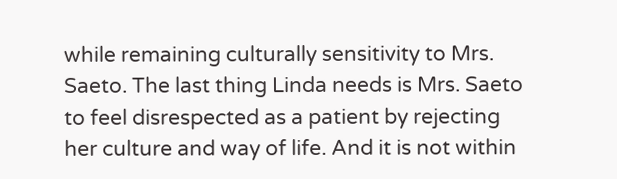while remaining culturally sensitivity to Mrs. Saeto. The last thing Linda needs is Mrs. Saeto to feel disrespected as a patient by rejecting her culture and way of life. And it is not within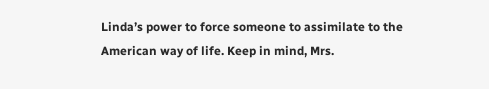Linda’s power to force someone to assimilate to the American way of life. Keep in mind, Mrs.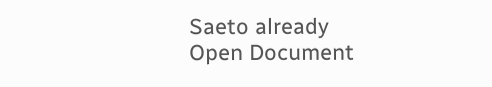Saeto already
Open Document